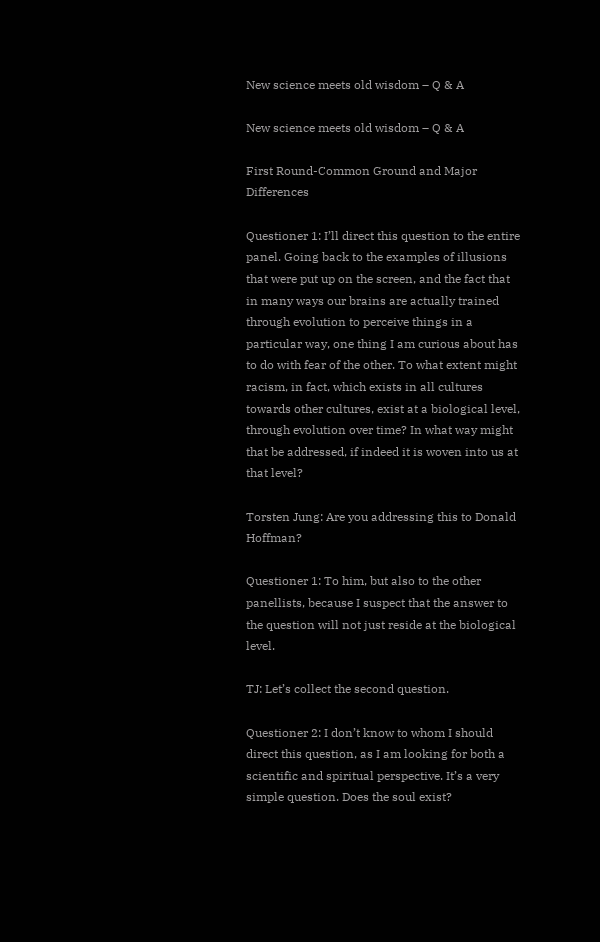New science meets old wisdom – Q & A

New science meets old wisdom – Q & A

First Round-Common Ground and Major Differences

Questioner 1: I’ll direct this question to the entire panel. Going back to the examples of illusions that were put up on the screen, and the fact that in many ways our brains are actually trained through evolution to perceive things in a particular way, one thing I am curious about has to do with fear of the other. To what extent might racism, in fact, which exists in all cultures towards other cultures, exist at a biological level, through evolution over time? In what way might that be addressed, if indeed it is woven into us at that level?

Torsten Jung: Are you addressing this to Donald Hoffman?

Questioner 1: To him, but also to the other panellists, because I suspect that the answer to the question will not just reside at the biological level.

TJ: Let’s collect the second question.

Questioner 2: I don’t know to whom I should direct this question, as I am looking for both a scientific and spiritual perspective. It’s a very simple question. Does the soul exist?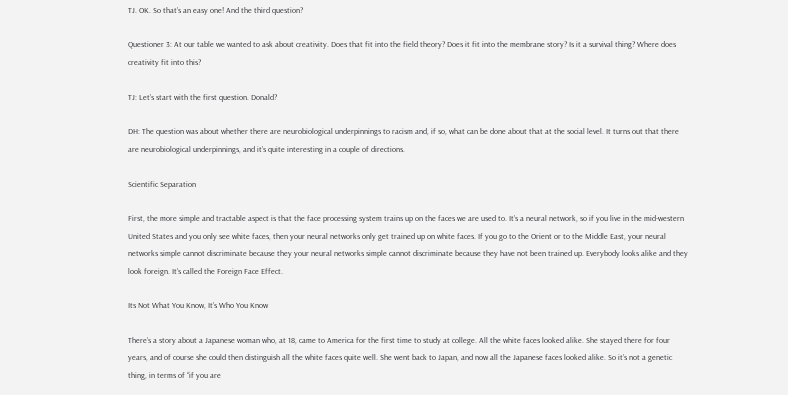TJ. OK. So that’s an easy one! And the third question?

Questioner 3: At our table we wanted to ask about creativity. Does that fit into the field theory? Does it fit into the membrane story? Is it a survival thing? Where does creativity fit into this?

TJ: Let’s start with the first question. Donald?

DH: The question was about whether there are neurobiological underpinnings to racism and, if so, what can be done about that at the social level. It turns out that there are neurobiological underpinnings, and it’s quite interesting in a couple of directions.

Scientific Separation

First, the more simple and tractable aspect is that the face processing system trains up on the faces we are used to. It’s a neural network, so if you live in the mid-western United States and you only see white faces, then your neural networks only get trained up on white faces. If you go to the Orient or to the Middle East, your neural networks simple cannot discriminate because they your neural networks simple cannot discriminate because they have not been trained up. Everybody looks alike and they look foreign. It’s called the Foreign Face Effect.

Its Not What You Know, It’s Who You Know

There’s a story about a Japanese woman who, at 18, came to America for the first time to study at college. All the white faces looked alike. She stayed there for four years, and of course she could then distinguish all the white faces quite well. She went back to Japan, and now all the Japanese faces looked alike. So it’s not a genetic thing, in terms of “if you are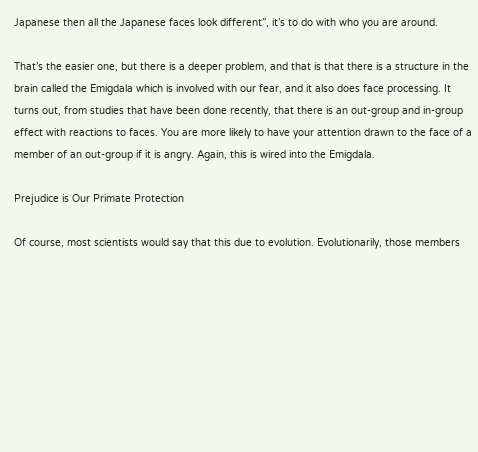Japanese then all the Japanese faces look different”, it’s to do with who you are around.

That’s the easier one, but there is a deeper problem, and that is that there is a structure in the brain called the Emigdala which is involved with our fear, and it also does face processing. It turns out, from studies that have been done recently, that there is an out-group and in-group effect with reactions to faces. You are more likely to have your attention drawn to the face of a member of an out-group if it is angry. Again, this is wired into the Emigdala.

Prejudice is Our Primate Protection

Of course, most scientists would say that this due to evolution. Evolutionarily, those members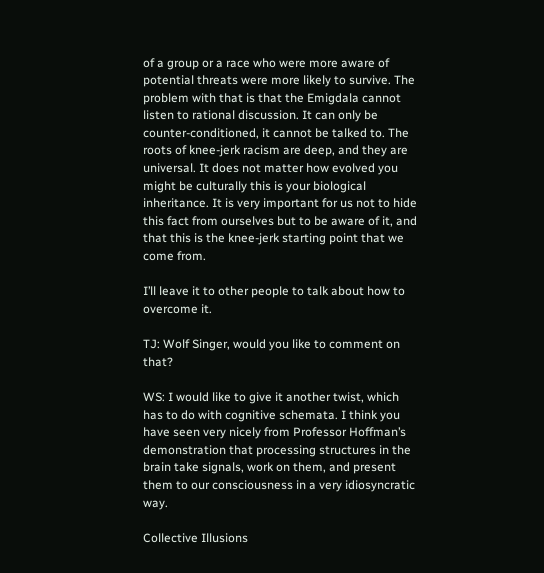of a group or a race who were more aware of potential threats were more likely to survive. The problem with that is that the Emigdala cannot listen to rational discussion. It can only be counter-conditioned, it cannot be talked to. The roots of knee-jerk racism are deep, and they are universal. It does not matter how evolved you might be culturally this is your biological inheritance. It is very important for us not to hide this fact from ourselves but to be aware of it, and that this is the knee-jerk starting point that we come from.

I’ll leave it to other people to talk about how to overcome it.

TJ: Wolf Singer, would you like to comment on that?

WS: I would like to give it another twist, which has to do with cognitive schemata. I think you have seen very nicely from Professor Hoffman’s demonstration that processing structures in the brain take signals, work on them, and present them to our consciousness in a very idiosyncratic way.

Collective Illusions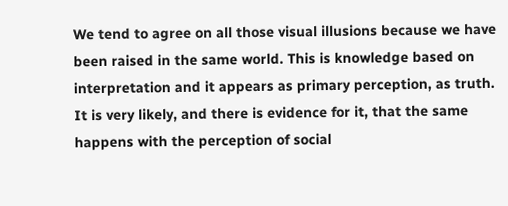We tend to agree on all those visual illusions because we have been raised in the same world. This is knowledge based on interpretation and it appears as primary perception, as truth. It is very likely, and there is evidence for it, that the same happens with the perception of social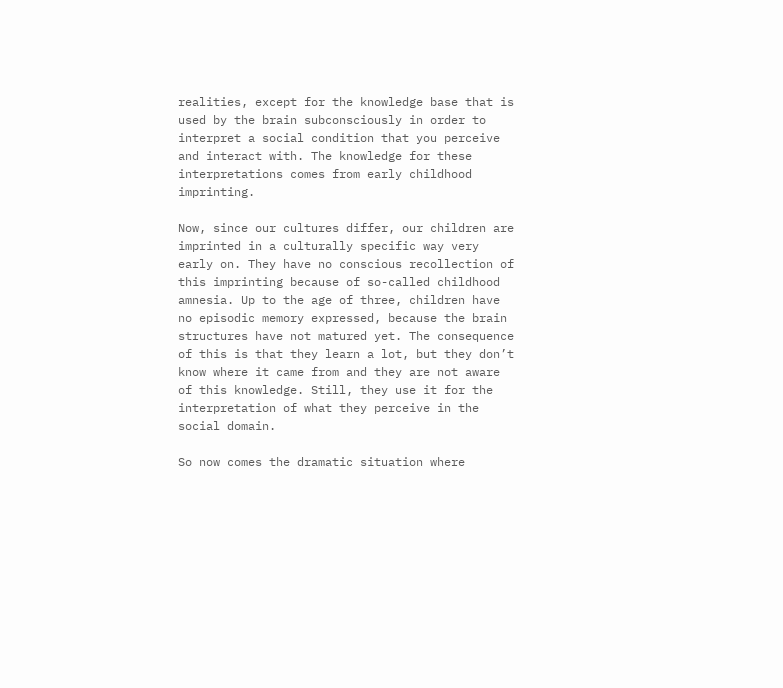realities, except for the knowledge base that is used by the brain subconsciously in order to interpret a social condition that you perceive and interact with. The knowledge for these interpretations comes from early childhood imprinting.

Now, since our cultures differ, our children are imprinted in a culturally specific way very early on. They have no conscious recollection of this imprinting because of so-called childhood amnesia. Up to the age of three, children have no episodic memory expressed, because the brain structures have not matured yet. The consequence of this is that they learn a lot, but they don’t know where it came from and they are not aware of this knowledge. Still, they use it for the interpretation of what they perceive in the social domain.

So now comes the dramatic situation where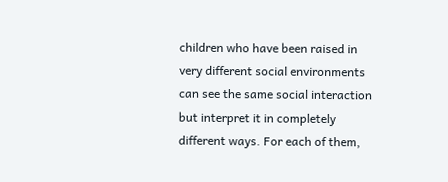children who have been raised in very different social environments can see the same social interaction but interpret it in completely different ways. For each of them,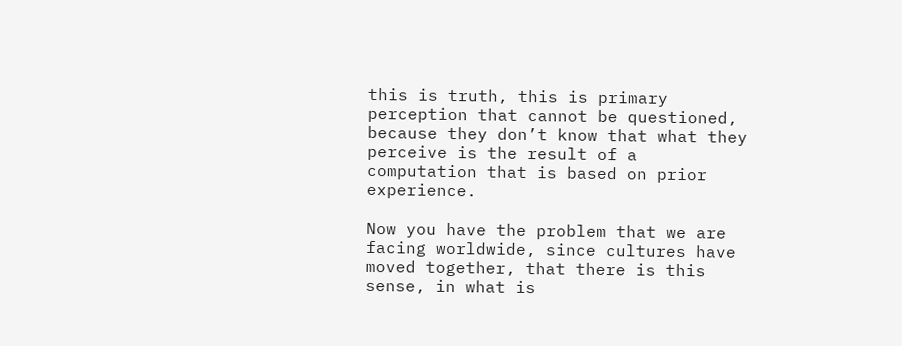this is truth, this is primary perception that cannot be questioned, because they don’t know that what they perceive is the result of a computation that is based on prior experience.

Now you have the problem that we are facing worldwide, since cultures have moved together, that there is this sense, in what is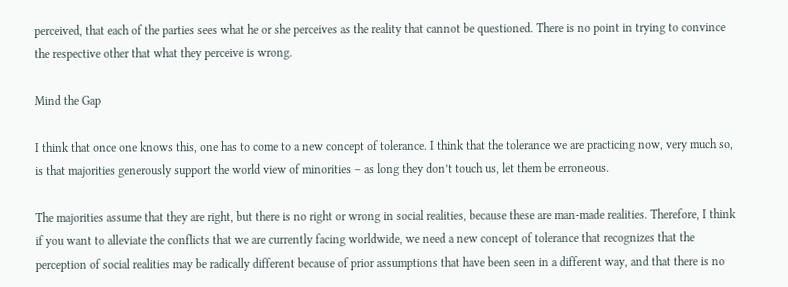perceived, that each of the parties sees what he or she perceives as the reality that cannot be questioned. There is no point in trying to convince the respective other that what they perceive is wrong.

Mind the Gap

I think that once one knows this, one has to come to a new concept of tolerance. I think that the tolerance we are practicing now, very much so, is that majorities generously support the world view of minorities – as long they don’t touch us, let them be erroneous.

The majorities assume that they are right, but there is no right or wrong in social realities, because these are man-made realities. Therefore, I think if you want to alleviate the conflicts that we are currently facing worldwide, we need a new concept of tolerance that recognizes that the perception of social realities may be radically different because of prior assumptions that have been seen in a different way, and that there is no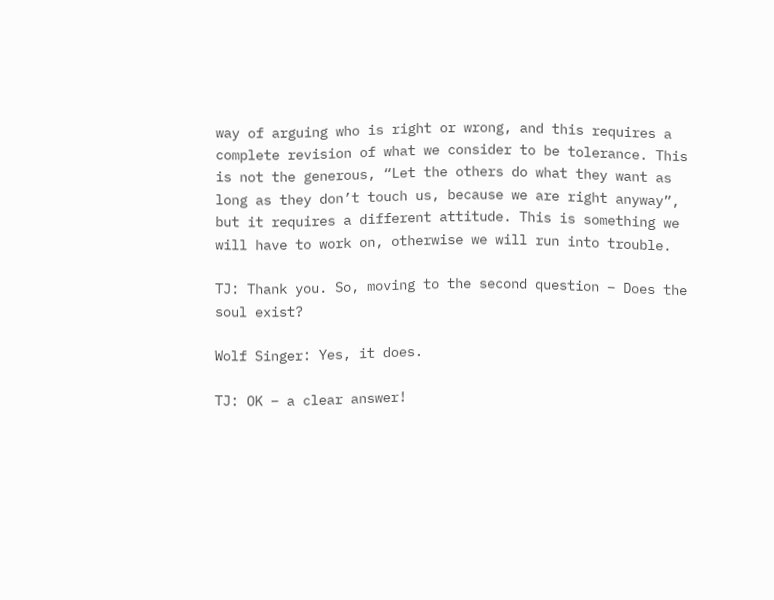way of arguing who is right or wrong, and this requires a complete revision of what we consider to be tolerance. This is not the generous, “Let the others do what they want as long as they don’t touch us, because we are right anyway”, but it requires a different attitude. This is something we will have to work on, otherwise we will run into trouble.

TJ: Thank you. So, moving to the second question – Does the soul exist?

Wolf Singer: Yes, it does.

TJ: OK – a clear answer!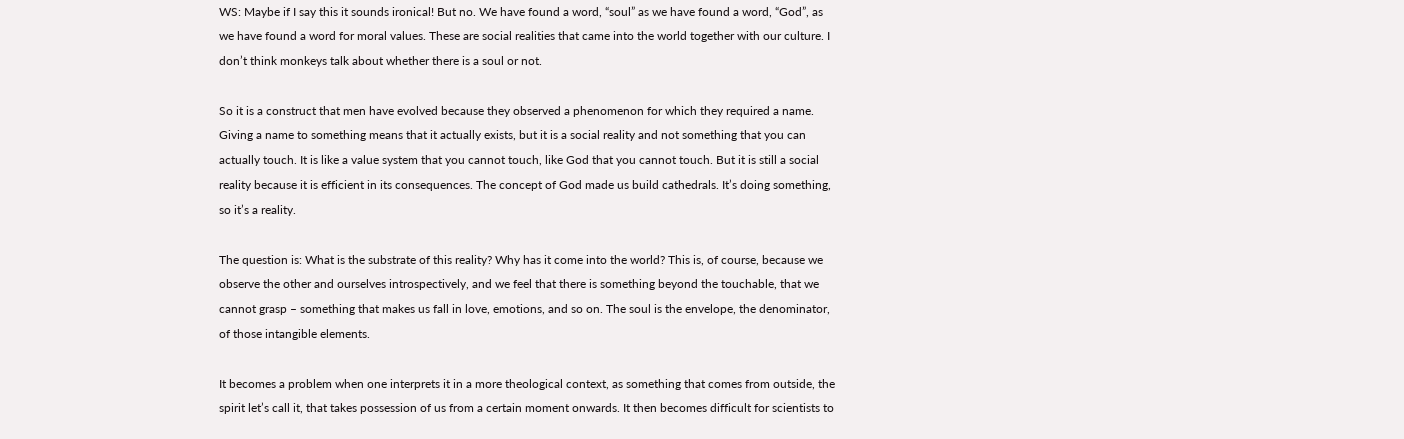WS: Maybe if I say this it sounds ironical! But no. We have found a word, “soul” as we have found a word, “God”, as we have found a word for moral values. These are social realities that came into the world together with our culture. I don’t think monkeys talk about whether there is a soul or not.

So it is a construct that men have evolved because they observed a phenomenon for which they required a name. Giving a name to something means that it actually exists, but it is a social reality and not something that you can actually touch. It is like a value system that you cannot touch, like God that you cannot touch. But it is still a social reality because it is efficient in its consequences. The concept of God made us build cathedrals. It’s doing something, so it’s a reality.

The question is: What is the substrate of this reality? Why has it come into the world? This is, of course, because we observe the other and ourselves introspectively, and we feel that there is something beyond the touchable, that we cannot grasp – something that makes us fall in love, emotions, and so on. The soul is the envelope, the denominator, of those intangible elements.

It becomes a problem when one interprets it in a more theological context, as something that comes from outside, the spirit let’s call it, that takes possession of us from a certain moment onwards. It then becomes difficult for scientists to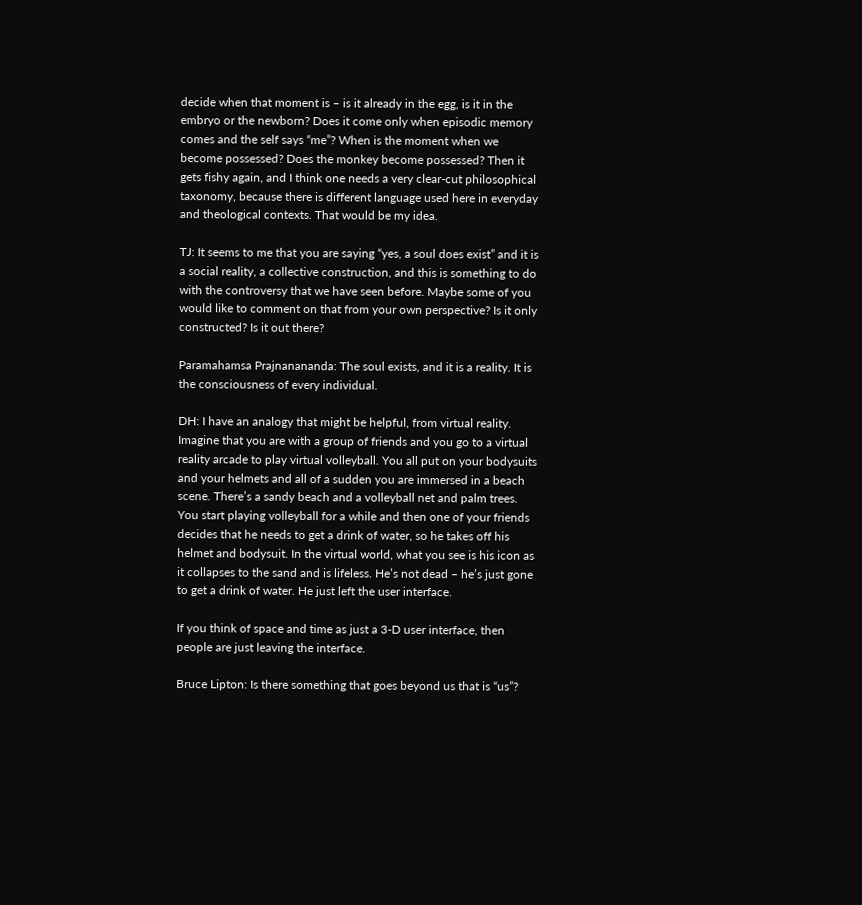decide when that moment is – is it already in the egg, is it in the embryo or the newborn? Does it come only when episodic memory comes and the self says “me”? When is the moment when we become possessed? Does the monkey become possessed? Then it gets fishy again, and I think one needs a very clear-cut philosophical taxonomy, because there is different language used here in everyday and theological contexts. That would be my idea.

TJ: It seems to me that you are saying “yes, a soul does exist” and it is a social reality, a collective construction, and this is something to do with the controversy that we have seen before. Maybe some of you would like to comment on that from your own perspective? Is it only constructed? Is it out there?

Paramahamsa Prajnanananda: The soul exists, and it is a reality. It is the consciousness of every individual.

DH: I have an analogy that might be helpful, from virtual reality. Imagine that you are with a group of friends and you go to a virtual reality arcade to play virtual volleyball. You all put on your bodysuits and your helmets and all of a sudden you are immersed in a beach scene. There’s a sandy beach and a volleyball net and palm trees. You start playing volleyball for a while and then one of your friends decides that he needs to get a drink of water, so he takes off his helmet and bodysuit. In the virtual world, what you see is his icon as it collapses to the sand and is lifeless. He’s not dead – he’s just gone to get a drink of water. He just left the user interface.

If you think of space and time as just a 3-D user interface, then people are just leaving the interface.

Bruce Lipton: Is there something that goes beyond us that is “us”?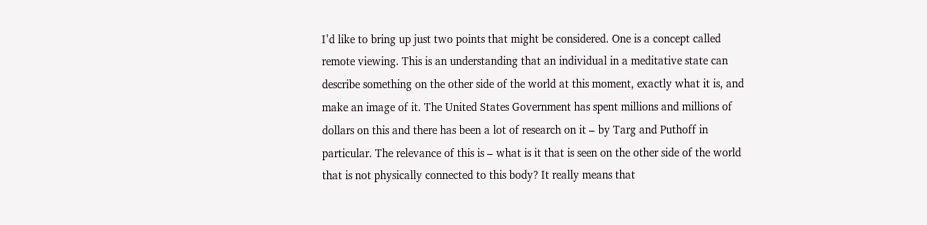I’d like to bring up just two points that might be considered. One is a concept called remote viewing. This is an understanding that an individual in a meditative state can describe something on the other side of the world at this moment, exactly what it is, and make an image of it. The United States Government has spent millions and millions of dollars on this and there has been a lot of research on it – by Targ and Puthoff in particular. The relevance of this is – what is it that is seen on the other side of the world that is not physically connected to this body? It really means that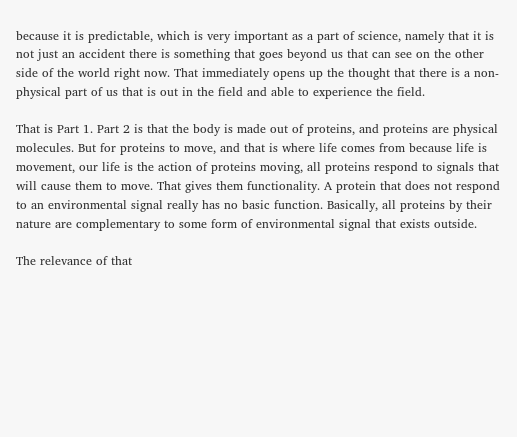because it is predictable, which is very important as a part of science, namely that it is not just an accident there is something that goes beyond us that can see on the other side of the world right now. That immediately opens up the thought that there is a non-physical part of us that is out in the field and able to experience the field.

That is Part 1. Part 2 is that the body is made out of proteins, and proteins are physical molecules. But for proteins to move, and that is where life comes from because life is movement, our life is the action of proteins moving, all proteins respond to signals that will cause them to move. That gives them functionality. A protein that does not respond to an environmental signal really has no basic function. Basically, all proteins by their nature are complementary to some form of environmental signal that exists outside.

The relevance of that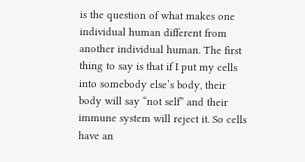is the question of what makes one individual human different from another individual human. The first thing to say is that if I put my cells into somebody else’s body, their body will say “not self” and their immune system will reject it. So cells have an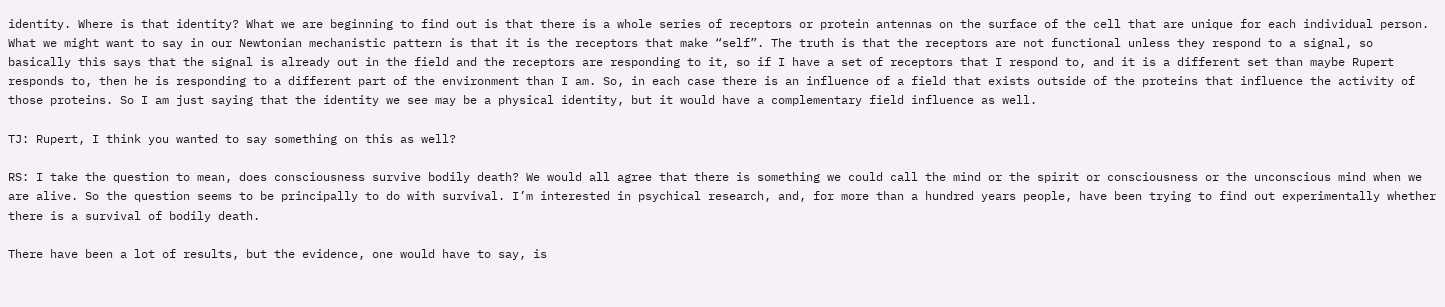identity. Where is that identity? What we are beginning to find out is that there is a whole series of receptors or protein antennas on the surface of the cell that are unique for each individual person. What we might want to say in our Newtonian mechanistic pattern is that it is the receptors that make “self”. The truth is that the receptors are not functional unless they respond to a signal, so basically this says that the signal is already out in the field and the receptors are responding to it, so if I have a set of receptors that I respond to, and it is a different set than maybe Rupert responds to, then he is responding to a different part of the environment than I am. So, in each case there is an influence of a field that exists outside of the proteins that influence the activity of those proteins. So I am just saying that the identity we see may be a physical identity, but it would have a complementary field influence as well.

TJ: Rupert, I think you wanted to say something on this as well?

RS: I take the question to mean, does consciousness survive bodily death? We would all agree that there is something we could call the mind or the spirit or consciousness or the unconscious mind when we are alive. So the question seems to be principally to do with survival. I’m interested in psychical research, and, for more than a hundred years people, have been trying to find out experimentally whether there is a survival of bodily death.

There have been a lot of results, but the evidence, one would have to say, is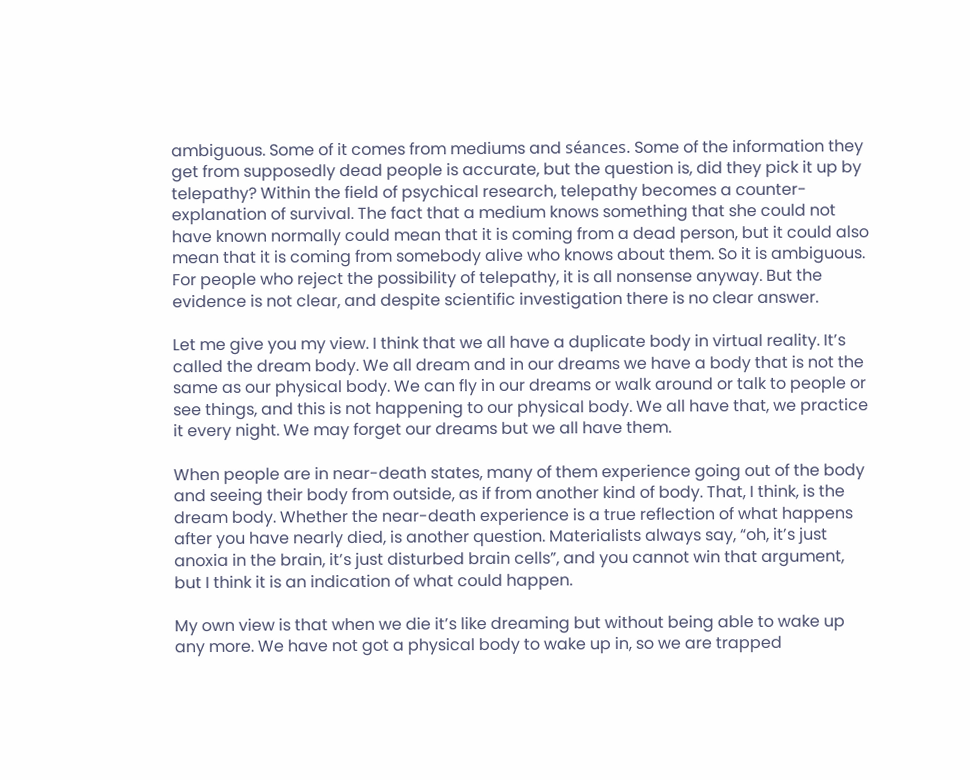ambiguous. Some of it comes from mediums and séances. Some of the information they get from supposedly dead people is accurate, but the question is, did they pick it up by telepathy? Within the field of psychical research, telepathy becomes a counter-explanation of survival. The fact that a medium knows something that she could not have known normally could mean that it is coming from a dead person, but it could also mean that it is coming from somebody alive who knows about them. So it is ambiguous. For people who reject the possibility of telepathy, it is all nonsense anyway. But the evidence is not clear, and despite scientific investigation there is no clear answer.

Let me give you my view. I think that we all have a duplicate body in virtual reality. It’s called the dream body. We all dream and in our dreams we have a body that is not the same as our physical body. We can fly in our dreams or walk around or talk to people or see things, and this is not happening to our physical body. We all have that, we practice it every night. We may forget our dreams but we all have them.

When people are in near-death states, many of them experience going out of the body and seeing their body from outside, as if from another kind of body. That, I think, is the dream body. Whether the near-death experience is a true reflection of what happens after you have nearly died, is another question. Materialists always say, “oh, it’s just anoxia in the brain, it’s just disturbed brain cells”, and you cannot win that argument, but I think it is an indication of what could happen.

My own view is that when we die it’s like dreaming but without being able to wake up any more. We have not got a physical body to wake up in, so we are trapped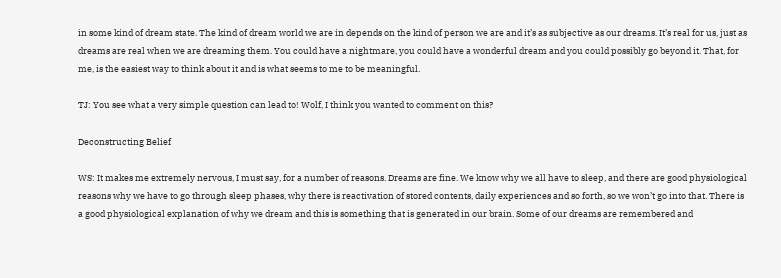in some kind of dream state. The kind of dream world we are in depends on the kind of person we are and it’s as subjective as our dreams. It’s real for us, just as dreams are real when we are dreaming them. You could have a nightmare, you could have a wonderful dream and you could possibly go beyond it. That, for me, is the easiest way to think about it and is what seems to me to be meaningful.

TJ: You see what a very simple question can lead to! Wolf, I think you wanted to comment on this?

Deconstructing Belief

WS: It makes me extremely nervous, I must say, for a number of reasons. Dreams are fine. We know why we all have to sleep, and there are good physiological reasons why we have to go through sleep phases, why there is reactivation of stored contents, daily experiences and so forth, so we won’t go into that. There is a good physiological explanation of why we dream and this is something that is generated in our brain. Some of our dreams are remembered and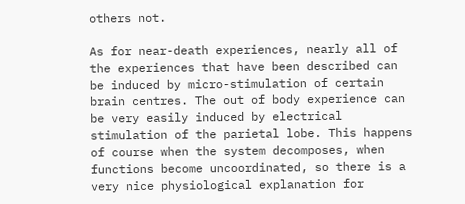others not.

As for near-death experiences, nearly all of the experiences that have been described can be induced by micro-stimulation of certain brain centres. The out of body experience can be very easily induced by electrical stimulation of the parietal lobe. This happens of course when the system decomposes, when functions become uncoordinated, so there is a very nice physiological explanation for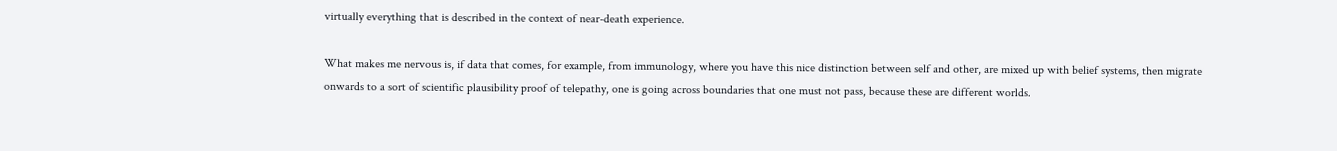virtually everything that is described in the context of near-death experience.

What makes me nervous is, if data that comes, for example, from immunology, where you have this nice distinction between self and other, are mixed up with belief systems, then migrate onwards to a sort of scientific plausibility proof of telepathy, one is going across boundaries that one must not pass, because these are different worlds.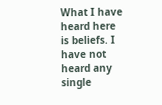What I have heard here is beliefs. I have not heard any single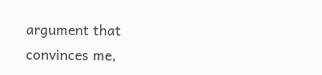argument that convinces me,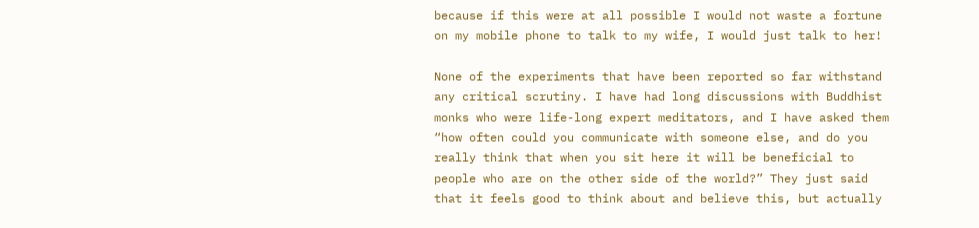because if this were at all possible I would not waste a fortune on my mobile phone to talk to my wife, I would just talk to her!

None of the experiments that have been reported so far withstand any critical scrutiny. I have had long discussions with Buddhist monks who were life-long expert meditators, and I have asked them “how often could you communicate with someone else, and do you really think that when you sit here it will be beneficial to people who are on the other side of the world?” They just said that it feels good to think about and believe this, but actually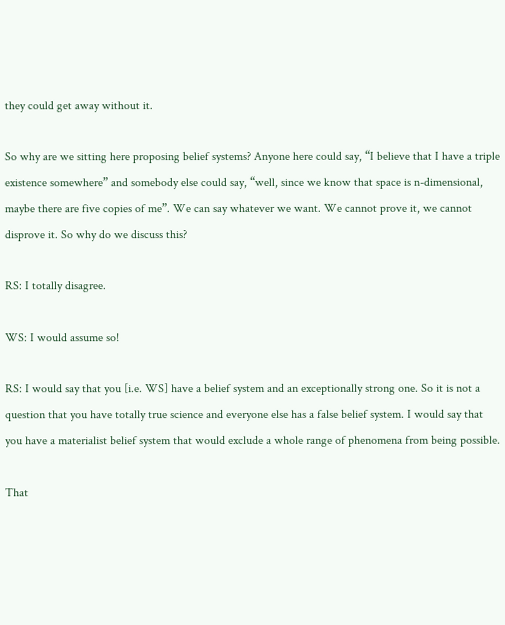they could get away without it.

So why are we sitting here proposing belief systems? Anyone here could say, “I believe that I have a triple existence somewhere” and somebody else could say, “well, since we know that space is n-dimensional, maybe there are five copies of me”. We can say whatever we want. We cannot prove it, we cannot disprove it. So why do we discuss this?

RS: I totally disagree.

WS: I would assume so!

RS: I would say that you [i.e. WS] have a belief system and an exceptionally strong one. So it is not a question that you have totally true science and everyone else has a false belief system. I would say that you have a materialist belief system that would exclude a whole range of phenomena from being possible.

That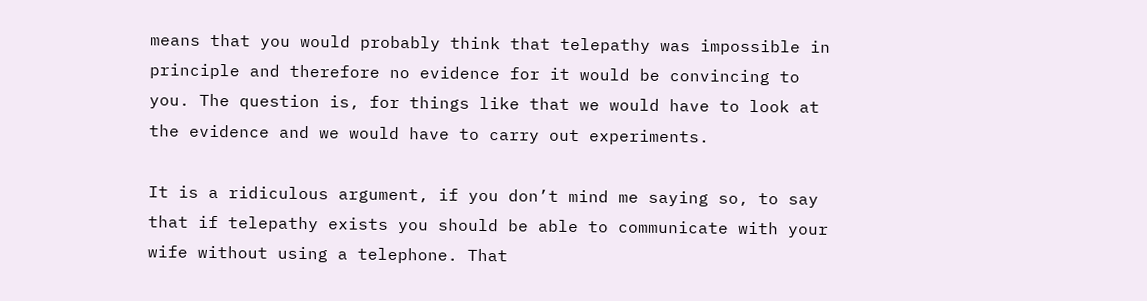means that you would probably think that telepathy was impossible in principle and therefore no evidence for it would be convincing to you. The question is, for things like that we would have to look at the evidence and we would have to carry out experiments.

It is a ridiculous argument, if you don’t mind me saying so, to say that if telepathy exists you should be able to communicate with your wife without using a telephone. That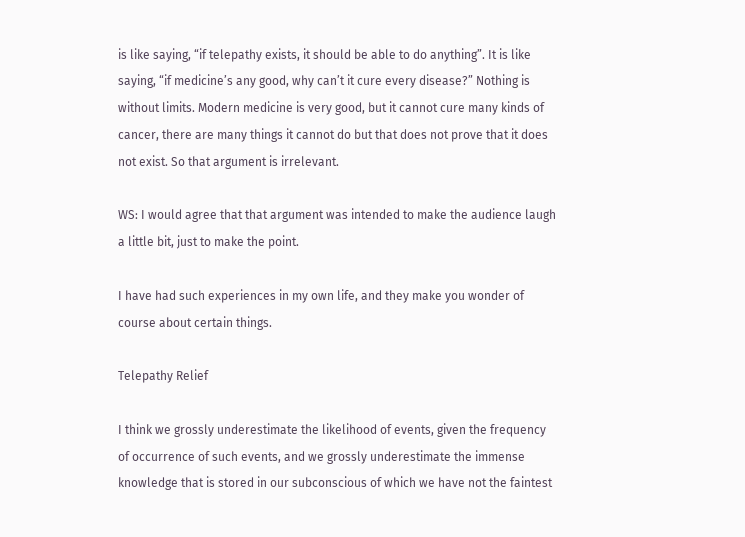is like saying, “if telepathy exists, it should be able to do anything”. It is like saying, “if medicine’s any good, why can’t it cure every disease?” Nothing is without limits. Modern medicine is very good, but it cannot cure many kinds of cancer, there are many things it cannot do but that does not prove that it does not exist. So that argument is irrelevant.

WS: I would agree that that argument was intended to make the audience laugh a little bit, just to make the point.

I have had such experiences in my own life, and they make you wonder of course about certain things.

Telepathy Relief

I think we grossly underestimate the likelihood of events, given the frequency of occurrence of such events, and we grossly underestimate the immense knowledge that is stored in our subconscious of which we have not the faintest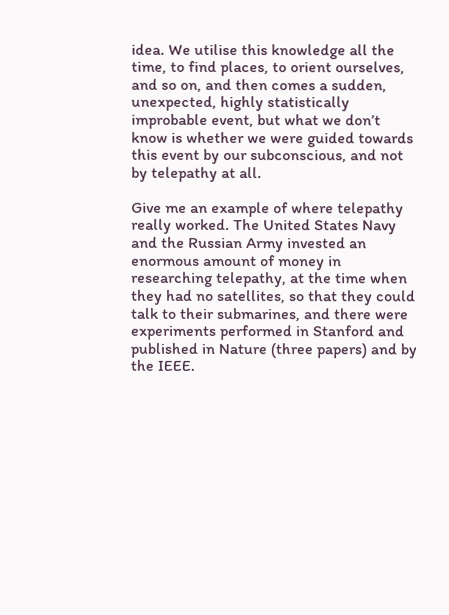idea. We utilise this knowledge all the time, to find places, to orient ourselves, and so on, and then comes a sudden, unexpected, highly statistically improbable event, but what we don’t know is whether we were guided towards this event by our subconscious, and not by telepathy at all.

Give me an example of where telepathy really worked. The United States Navy and the Russian Army invested an enormous amount of money in researching telepathy, at the time when they had no satellites, so that they could talk to their submarines, and there were experiments performed in Stanford and published in Nature (three papers) and by the IEEE.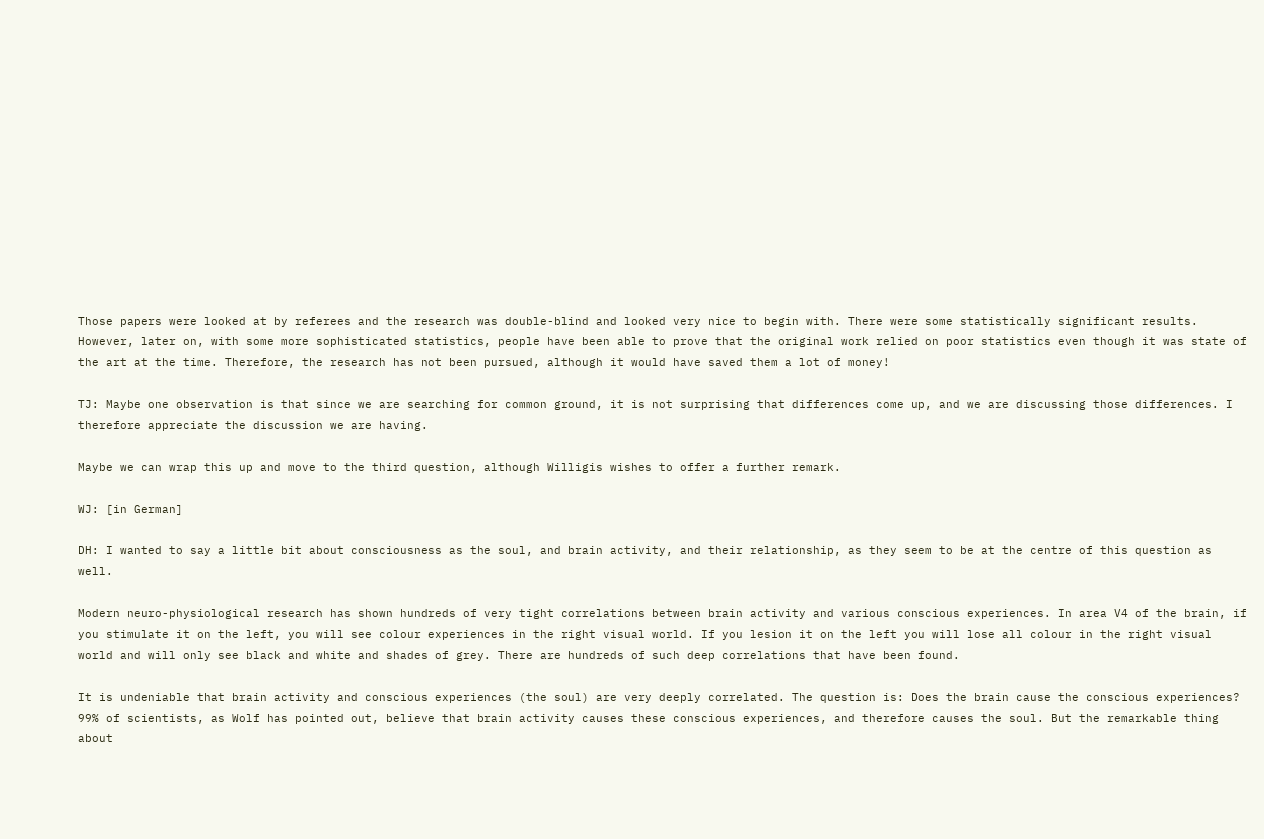Those papers were looked at by referees and the research was double-blind and looked very nice to begin with. There were some statistically significant results. However, later on, with some more sophisticated statistics, people have been able to prove that the original work relied on poor statistics even though it was state of the art at the time. Therefore, the research has not been pursued, although it would have saved them a lot of money!

TJ: Maybe one observation is that since we are searching for common ground, it is not surprising that differences come up, and we are discussing those differences. I therefore appreciate the discussion we are having.

Maybe we can wrap this up and move to the third question, although Willigis wishes to offer a further remark.

WJ: [in German]

DH: I wanted to say a little bit about consciousness as the soul, and brain activity, and their relationship, as they seem to be at the centre of this question as well.

Modern neuro-physiological research has shown hundreds of very tight correlations between brain activity and various conscious experiences. In area V4 of the brain, if you stimulate it on the left, you will see colour experiences in the right visual world. If you lesion it on the left you will lose all colour in the right visual world and will only see black and white and shades of grey. There are hundreds of such deep correlations that have been found.

It is undeniable that brain activity and conscious experiences (the soul) are very deeply correlated. The question is: Does the brain cause the conscious experiences? 99% of scientists, as Wolf has pointed out, believe that brain activity causes these conscious experiences, and therefore causes the soul. But the remarkable thing about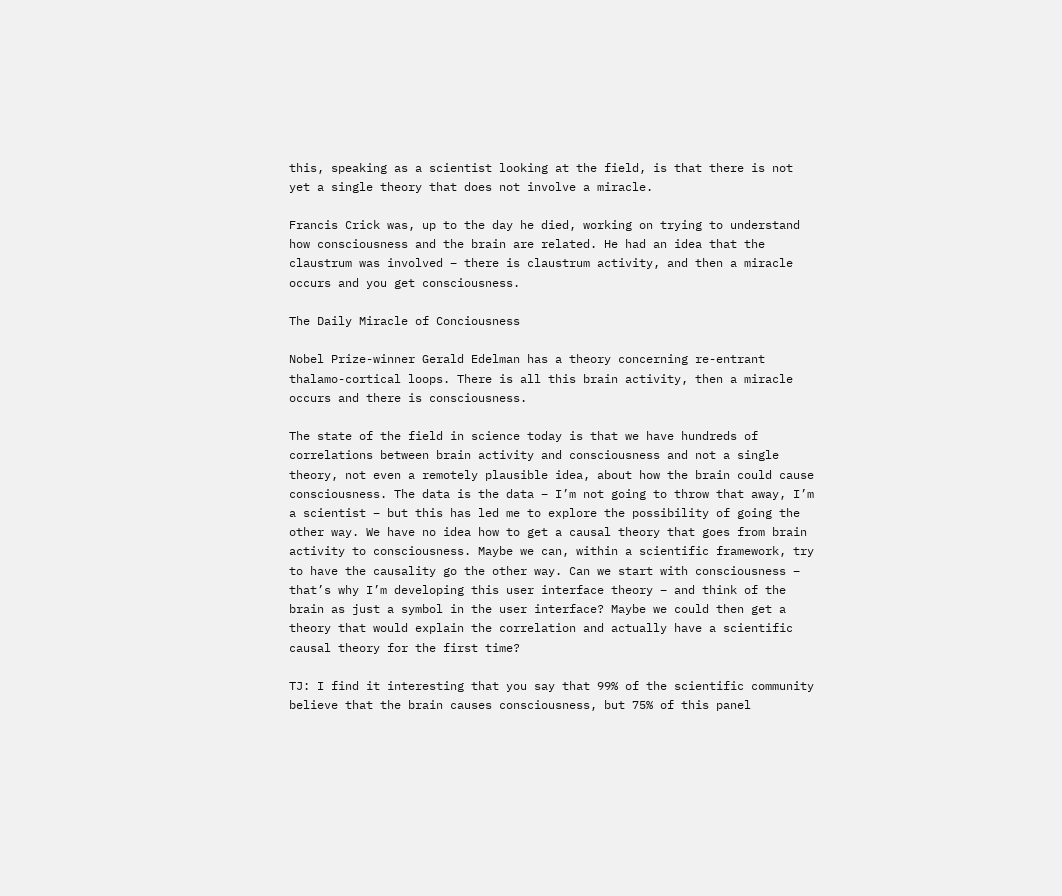this, speaking as a scientist looking at the field, is that there is not yet a single theory that does not involve a miracle.

Francis Crick was, up to the day he died, working on trying to understand how consciousness and the brain are related. He had an idea that the claustrum was involved – there is claustrum activity, and then a miracle occurs and you get consciousness.

The Daily Miracle of Conciousness

Nobel Prize-winner Gerald Edelman has a theory concerning re-entrant thalamo-cortical loops. There is all this brain activity, then a miracle occurs and there is consciousness.

The state of the field in science today is that we have hundreds of correlations between brain activity and consciousness and not a single theory, not even a remotely plausible idea, about how the brain could cause consciousness. The data is the data – I’m not going to throw that away, I’m a scientist – but this has led me to explore the possibility of going the other way. We have no idea how to get a causal theory that goes from brain activity to consciousness. Maybe we can, within a scientific framework, try to have the causality go the other way. Can we start with consciousness – that’s why I’m developing this user interface theory – and think of the brain as just a symbol in the user interface? Maybe we could then get a theory that would explain the correlation and actually have a scientific causal theory for the first time?

TJ: I find it interesting that you say that 99% of the scientific community believe that the brain causes consciousness, but 75% of this panel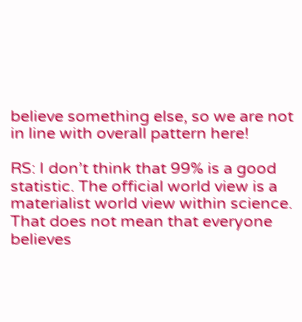believe something else, so we are not in line with overall pattern here!

RS: I don’t think that 99% is a good statistic. The official world view is a materialist world view within science. That does not mean that everyone believes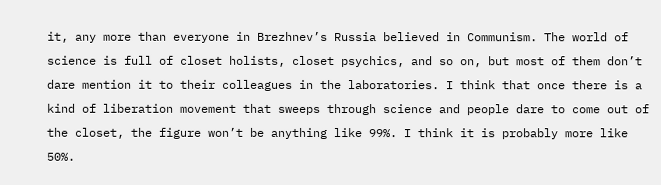it, any more than everyone in Brezhnev’s Russia believed in Communism. The world of science is full of closet holists, closet psychics, and so on, but most of them don’t dare mention it to their colleagues in the laboratories. I think that once there is a kind of liberation movement that sweeps through science and people dare to come out of the closet, the figure won’t be anything like 99%. I think it is probably more like 50%.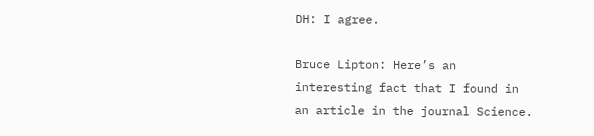DH: I agree.

Bruce Lipton: Here’s an interesting fact that I found in an article in the journal Science.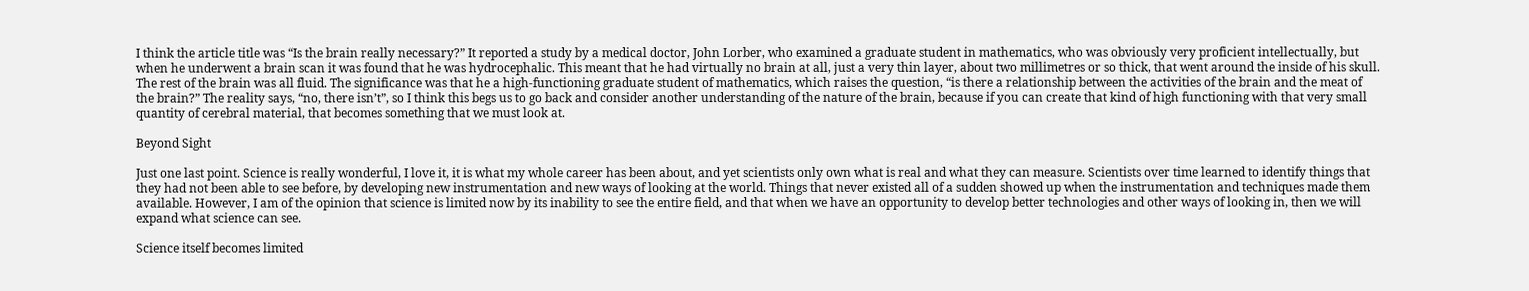I think the article title was “Is the brain really necessary?” It reported a study by a medical doctor, John Lorber, who examined a graduate student in mathematics, who was obviously very proficient intellectually, but when he underwent a brain scan it was found that he was hydrocephalic. This meant that he had virtually no brain at all, just a very thin layer, about two millimetres or so thick, that went around the inside of his skull. The rest of the brain was all fluid. The significance was that he a high-functioning graduate student of mathematics, which raises the question, “is there a relationship between the activities of the brain and the meat of the brain?” The reality says, “no, there isn’t”, so I think this begs us to go back and consider another understanding of the nature of the brain, because if you can create that kind of high functioning with that very small quantity of cerebral material, that becomes something that we must look at.

Beyond Sight

Just one last point. Science is really wonderful, I love it, it is what my whole career has been about, and yet scientists only own what is real and what they can measure. Scientists over time learned to identify things that they had not been able to see before, by developing new instrumentation and new ways of looking at the world. Things that never existed all of a sudden showed up when the instrumentation and techniques made them available. However, I am of the opinion that science is limited now by its inability to see the entire field, and that when we have an opportunity to develop better technologies and other ways of looking in, then we will expand what science can see.

Science itself becomes limited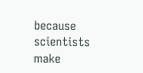because scientists make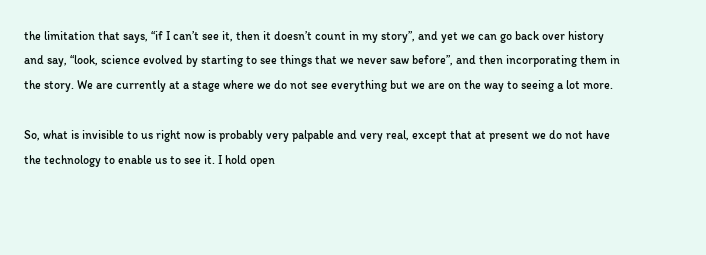the limitation that says, “if I can’t see it, then it doesn’t count in my story”, and yet we can go back over history and say, “look, science evolved by starting to see things that we never saw before”, and then incorporating them in the story. We are currently at a stage where we do not see everything but we are on the way to seeing a lot more.

So, what is invisible to us right now is probably very palpable and very real, except that at present we do not have the technology to enable us to see it. I hold open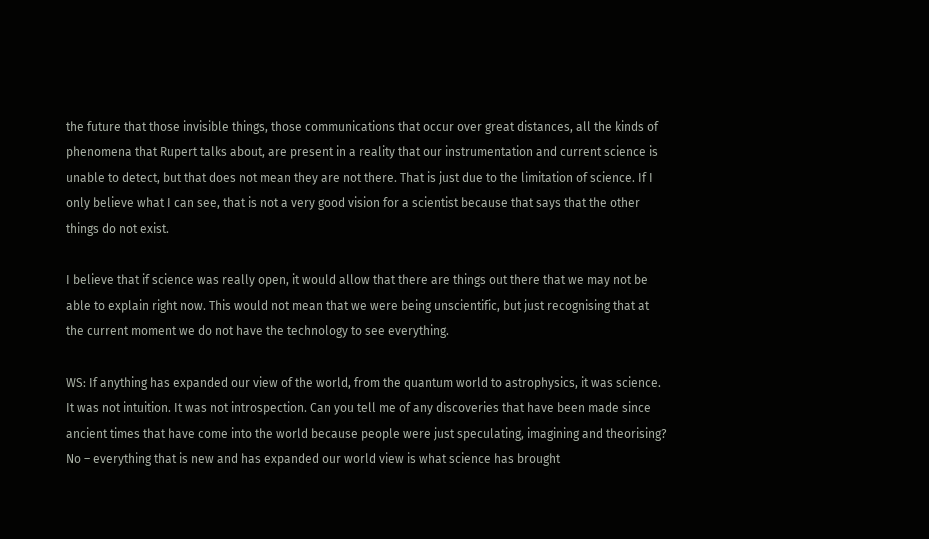the future that those invisible things, those communications that occur over great distances, all the kinds of phenomena that Rupert talks about, are present in a reality that our instrumentation and current science is unable to detect, but that does not mean they are not there. That is just due to the limitation of science. If I only believe what I can see, that is not a very good vision for a scientist because that says that the other things do not exist.

I believe that if science was really open, it would allow that there are things out there that we may not be able to explain right now. This would not mean that we were being unscientific, but just recognising that at the current moment we do not have the technology to see everything.

WS: If anything has expanded our view of the world, from the quantum world to astrophysics, it was science. It was not intuition. It was not introspection. Can you tell me of any discoveries that have been made since ancient times that have come into the world because people were just speculating, imagining and theorising? No – everything that is new and has expanded our world view is what science has brought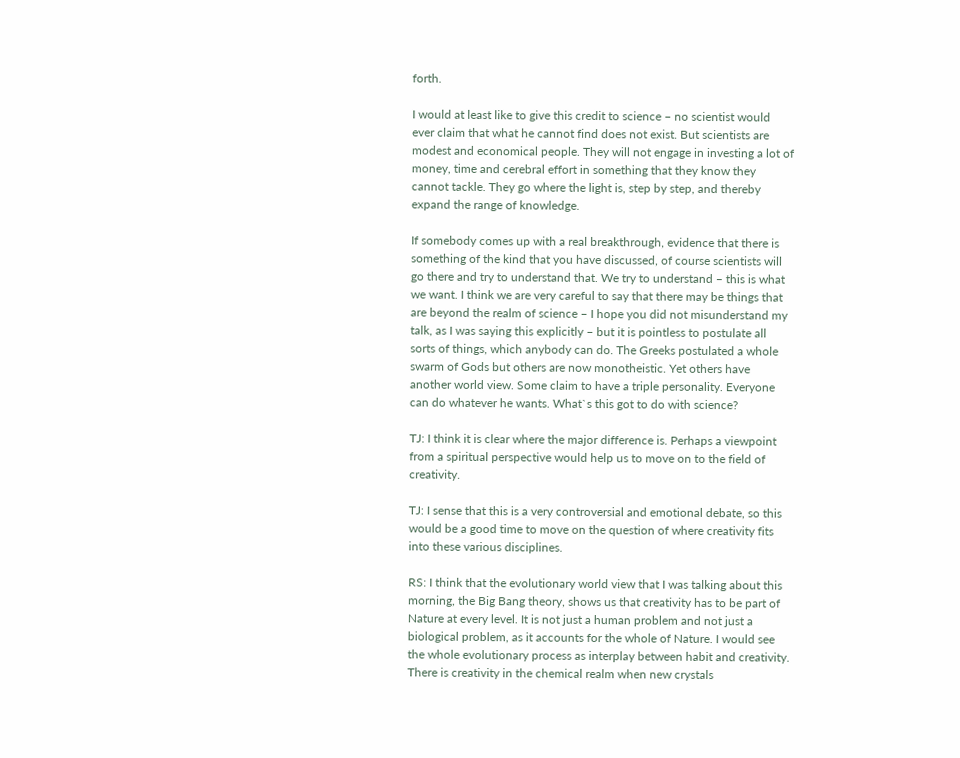forth.

I would at least like to give this credit to science – no scientist would ever claim that what he cannot find does not exist. But scientists are modest and economical people. They will not engage in investing a lot of money, time and cerebral effort in something that they know they cannot tackle. They go where the light is, step by step, and thereby expand the range of knowledge.

If somebody comes up with a real breakthrough, evidence that there is something of the kind that you have discussed, of course scientists will go there and try to understand that. We try to understand – this is what we want. I think we are very careful to say that there may be things that are beyond the realm of science – I hope you did not misunderstand my talk, as I was saying this explicitly – but it is pointless to postulate all sorts of things, which anybody can do. The Greeks postulated a whole swarm of Gods but others are now monotheistic. Yet others have another world view. Some claim to have a triple personality. Everyone can do whatever he wants. What`s this got to do with science?

TJ: I think it is clear where the major difference is. Perhaps a viewpoint from a spiritual perspective would help us to move on to the field of creativity.

TJ: I sense that this is a very controversial and emotional debate, so this would be a good time to move on the question of where creativity fits into these various disciplines.

RS: I think that the evolutionary world view that I was talking about this morning, the Big Bang theory, shows us that creativity has to be part of Nature at every level. It is not just a human problem and not just a biological problem, as it accounts for the whole of Nature. I would see the whole evolutionary process as interplay between habit and creativity. There is creativity in the chemical realm when new crystals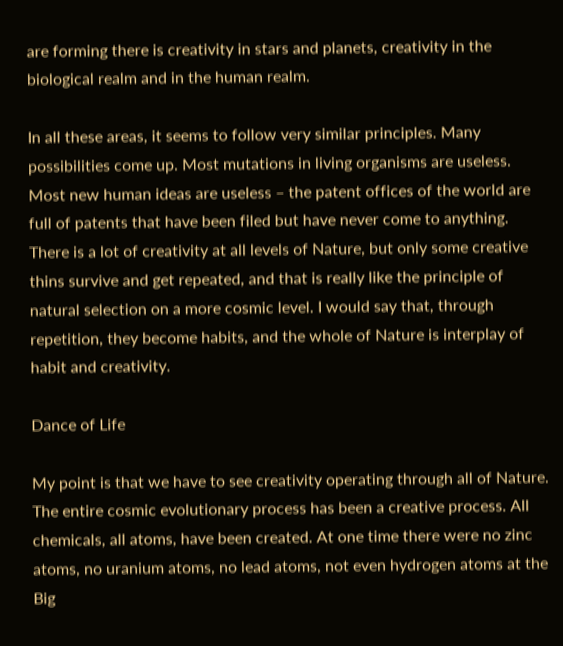are forming there is creativity in stars and planets, creativity in the biological realm and in the human realm.

In all these areas, it seems to follow very similar principles. Many possibilities come up. Most mutations in living organisms are useless. Most new human ideas are useless – the patent offices of the world are full of patents that have been filed but have never come to anything. There is a lot of creativity at all levels of Nature, but only some creative thins survive and get repeated, and that is really like the principle of natural selection on a more cosmic level. I would say that, through repetition, they become habits, and the whole of Nature is interplay of habit and creativity.

Dance of Life

My point is that we have to see creativity operating through all of Nature. The entire cosmic evolutionary process has been a creative process. All chemicals, all atoms, have been created. At one time there were no zinc atoms, no uranium atoms, no lead atoms, not even hydrogen atoms at the Big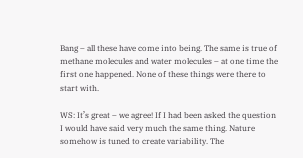Bang – all these have come into being. The same is true of methane molecules and water molecules – at one time the first one happened. None of these things were there to start with.

WS: It’s great – we agree! If I had been asked the question I would have said very much the same thing. Nature somehow is tuned to create variability. The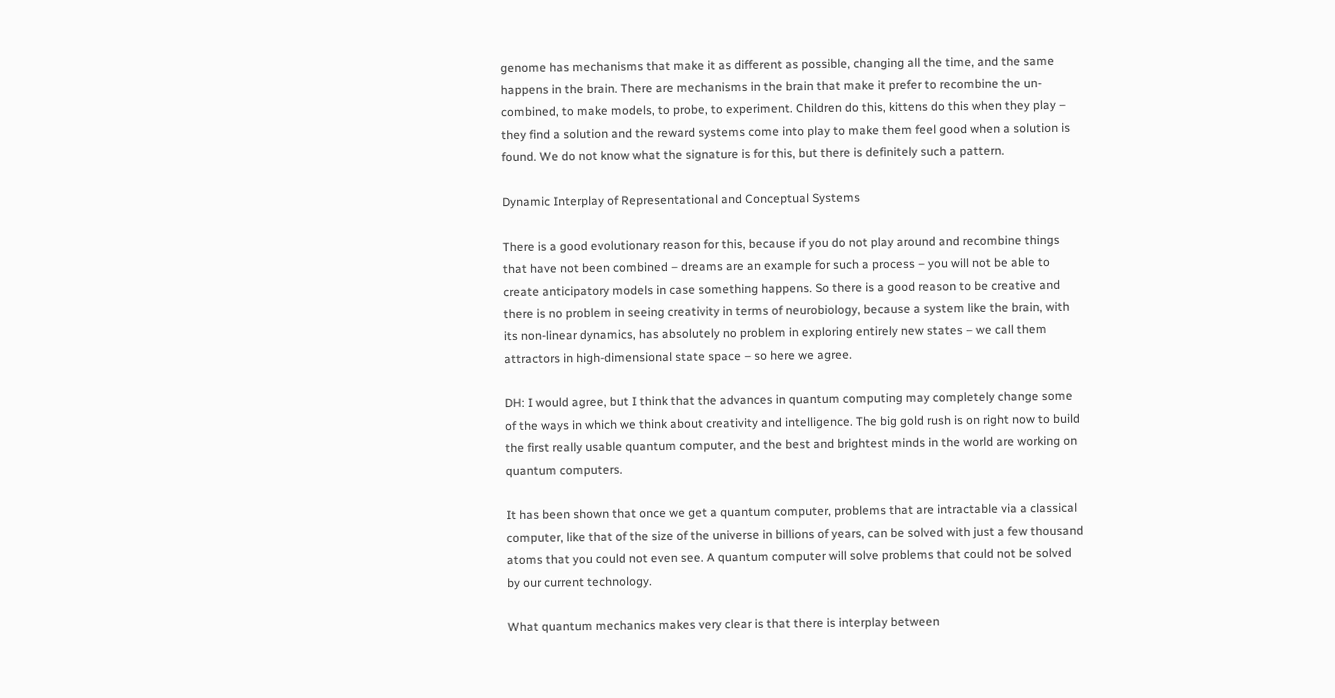genome has mechanisms that make it as different as possible, changing all the time, and the same happens in the brain. There are mechanisms in the brain that make it prefer to recombine the un-combined, to make models, to probe, to experiment. Children do this, kittens do this when they play – they find a solution and the reward systems come into play to make them feel good when a solution is found. We do not know what the signature is for this, but there is definitely such a pattern.

Dynamic Interplay of Representational and Conceptual Systems

There is a good evolutionary reason for this, because if you do not play around and recombine things that have not been combined – dreams are an example for such a process – you will not be able to create anticipatory models in case something happens. So there is a good reason to be creative and there is no problem in seeing creativity in terms of neurobiology, because a system like the brain, with its non-linear dynamics, has absolutely no problem in exploring entirely new states – we call them attractors in high-dimensional state space – so here we agree.

DH: I would agree, but I think that the advances in quantum computing may completely change some of the ways in which we think about creativity and intelligence. The big gold rush is on right now to build the first really usable quantum computer, and the best and brightest minds in the world are working on quantum computers.

It has been shown that once we get a quantum computer, problems that are intractable via a classical computer, like that of the size of the universe in billions of years, can be solved with just a few thousand atoms that you could not even see. A quantum computer will solve problems that could not be solved by our current technology.

What quantum mechanics makes very clear is that there is interplay between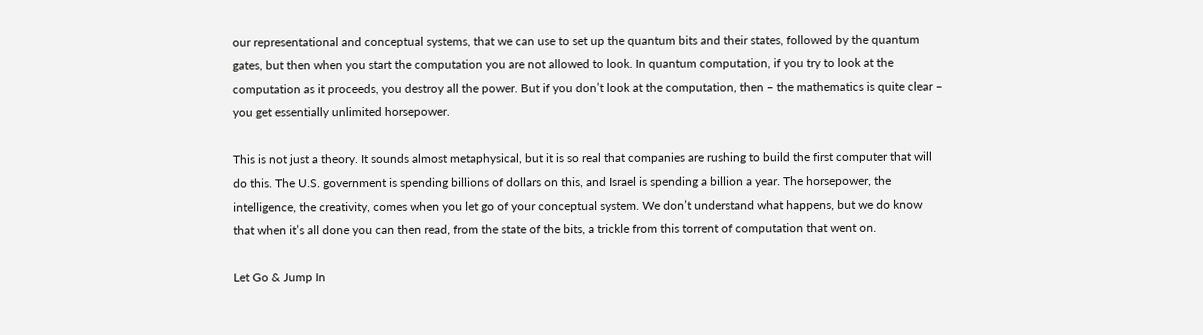our representational and conceptual systems, that we can use to set up the quantum bits and their states, followed by the quantum gates, but then when you start the computation you are not allowed to look. In quantum computation, if you try to look at the computation as it proceeds, you destroy all the power. But if you don’t look at the computation, then – the mathematics is quite clear – you get essentially unlimited horsepower.

This is not just a theory. It sounds almost metaphysical, but it is so real that companies are rushing to build the first computer that will do this. The U.S. government is spending billions of dollars on this, and Israel is spending a billion a year. The horsepower, the intelligence, the creativity, comes when you let go of your conceptual system. We don’t understand what happens, but we do know that when it’s all done you can then read, from the state of the bits, a trickle from this torrent of computation that went on.

Let Go & Jump In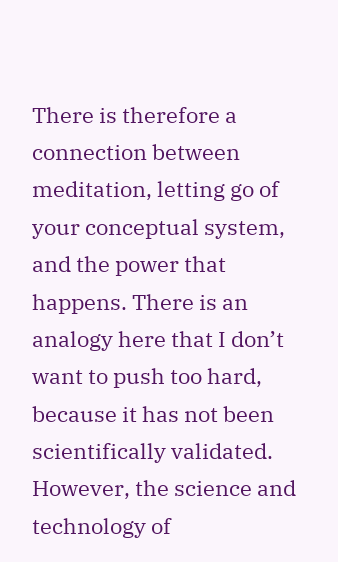There is therefore a connection between meditation, letting go of your conceptual system, and the power that happens. There is an analogy here that I don’t want to push too hard, because it has not been scientifically validated. However, the science and technology of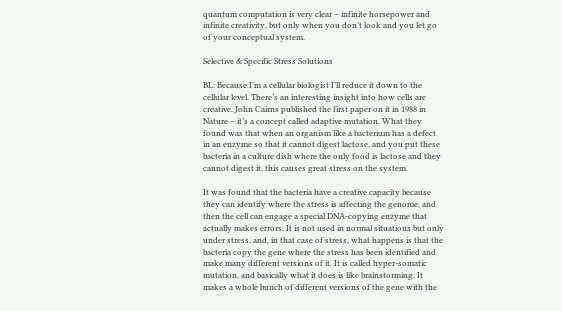quantum computation is very clear – infinite horsepower and infinite creativity, but only when you don’t look and you let go of your conceptual system.

Selective & Specific Stress Solutions

BL: Because I’m a cellular biologist I’ll reduce it down to the cellular level. There’s an interesting insight into how cells are creative. John Cairns published the first paper on it in 1988 in Nature – it’s a concept called adaptive mutation. What they found was that when an organism like a bacterium has a defect in an enzyme so that it cannot digest lactose, and you put these bacteria in a culture dish where the only food is lactose and they cannot digest it, this causes great stress on the system.

It was found that the bacteria have a creative capacity because they can identify where the stress is affecting the genome, and then the cell can engage a special DNA-copying enzyme that actually makes errors. It is not used in normal situations but only under stress, and, in that case of stress, what happens is that the bacteria copy the gene where the stress has been identified and make many different versions of it. It is called hyper-somatic mutation, and basically what it does is like brainstorming. It makes a whole bunch of different versions of the gene with the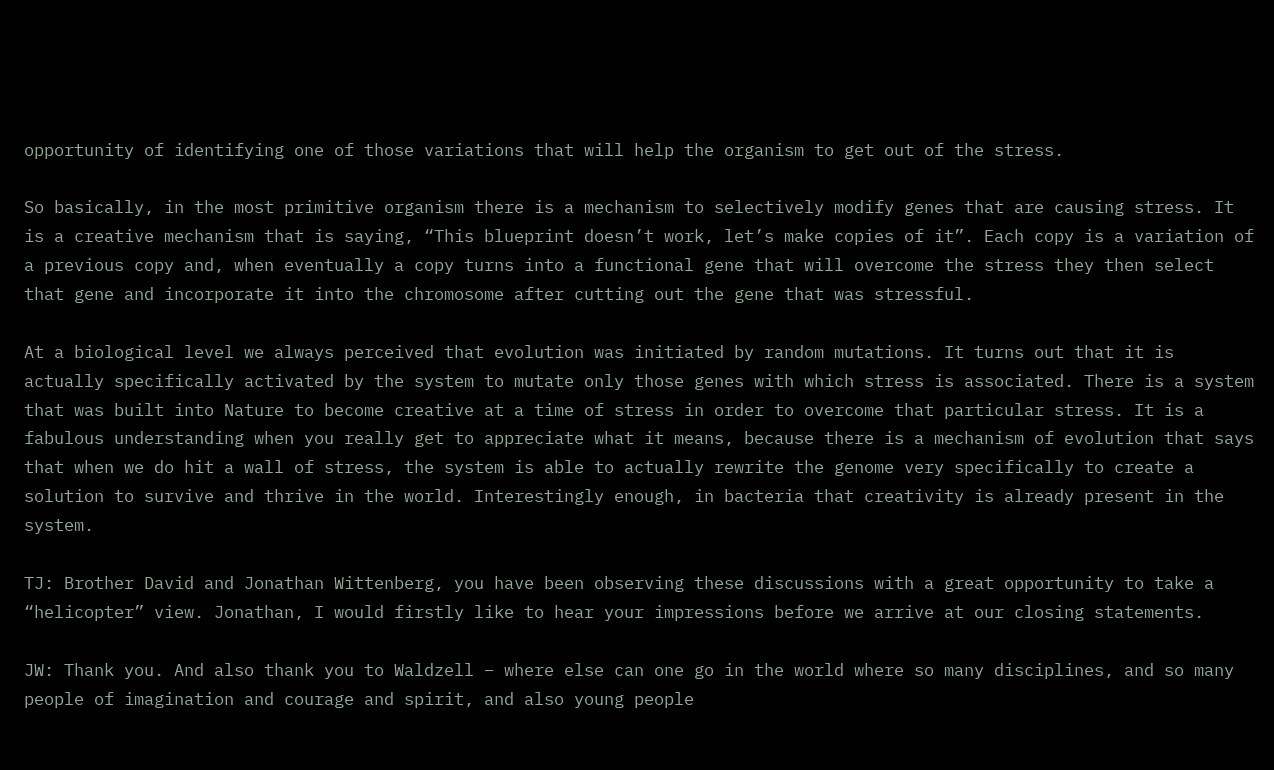opportunity of identifying one of those variations that will help the organism to get out of the stress.

So basically, in the most primitive organism there is a mechanism to selectively modify genes that are causing stress. It is a creative mechanism that is saying, “This blueprint doesn’t work, let’s make copies of it”. Each copy is a variation of a previous copy and, when eventually a copy turns into a functional gene that will overcome the stress they then select that gene and incorporate it into the chromosome after cutting out the gene that was stressful.

At a biological level we always perceived that evolution was initiated by random mutations. It turns out that it is actually specifically activated by the system to mutate only those genes with which stress is associated. There is a system that was built into Nature to become creative at a time of stress in order to overcome that particular stress. It is a fabulous understanding when you really get to appreciate what it means, because there is a mechanism of evolution that says that when we do hit a wall of stress, the system is able to actually rewrite the genome very specifically to create a solution to survive and thrive in the world. Interestingly enough, in bacteria that creativity is already present in the system.

TJ: Brother David and Jonathan Wittenberg, you have been observing these discussions with a great opportunity to take a “helicopter” view. Jonathan, I would firstly like to hear your impressions before we arrive at our closing statements.

JW: Thank you. And also thank you to Waldzell – where else can one go in the world where so many disciplines, and so many people of imagination and courage and spirit, and also young people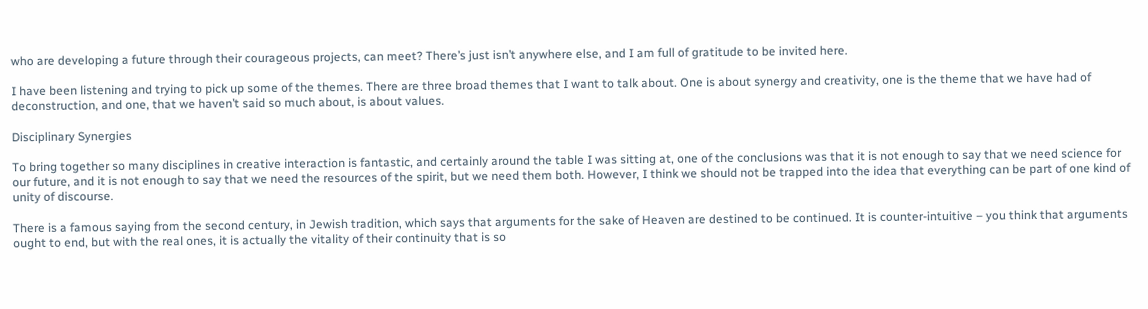who are developing a future through their courageous projects, can meet? There’s just isn’t anywhere else, and I am full of gratitude to be invited here.

I have been listening and trying to pick up some of the themes. There are three broad themes that I want to talk about. One is about synergy and creativity, one is the theme that we have had of deconstruction, and one, that we haven’t said so much about, is about values.

Disciplinary Synergies

To bring together so many disciplines in creative interaction is fantastic, and certainly around the table I was sitting at, one of the conclusions was that it is not enough to say that we need science for our future, and it is not enough to say that we need the resources of the spirit, but we need them both. However, I think we should not be trapped into the idea that everything can be part of one kind of unity of discourse.

There is a famous saying from the second century, in Jewish tradition, which says that arguments for the sake of Heaven are destined to be continued. It is counter-intuitive – you think that arguments ought to end, but with the real ones, it is actually the vitality of their continuity that is so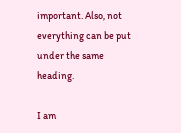important. Also, not everything can be put under the same heading.

I am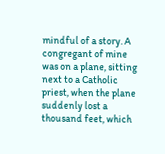mindful of a story. A congregant of mine was on a plane, sitting next to a Catholic priest, when the plane suddenly lost a thousand feet, which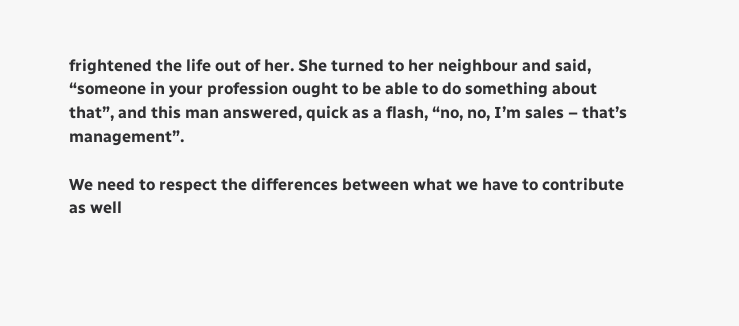frightened the life out of her. She turned to her neighbour and said, “someone in your profession ought to be able to do something about that”, and this man answered, quick as a flash, “no, no, I’m sales – that’s management”.

We need to respect the differences between what we have to contribute as well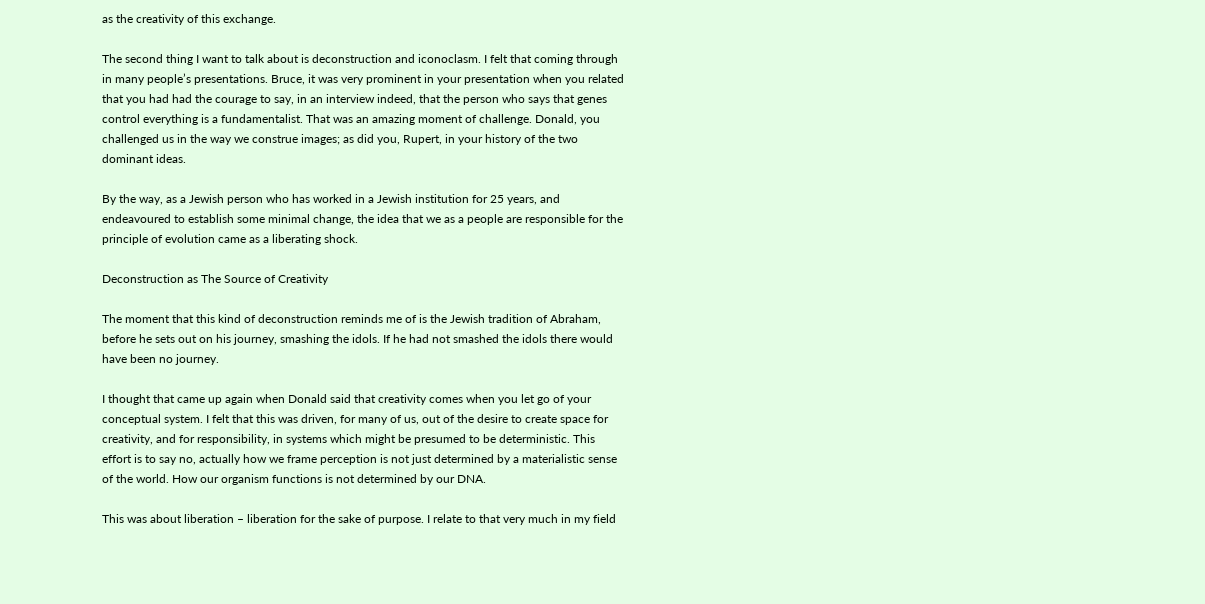as the creativity of this exchange.

The second thing I want to talk about is deconstruction and iconoclasm. I felt that coming through in many people’s presentations. Bruce, it was very prominent in your presentation when you related that you had had the courage to say, in an interview indeed, that the person who says that genes control everything is a fundamentalist. That was an amazing moment of challenge. Donald, you challenged us in the way we construe images; as did you, Rupert, in your history of the two dominant ideas.

By the way, as a Jewish person who has worked in a Jewish institution for 25 years, and endeavoured to establish some minimal change, the idea that we as a people are responsible for the principle of evolution came as a liberating shock.

Deconstruction as The Source of Creativity

The moment that this kind of deconstruction reminds me of is the Jewish tradition of Abraham, before he sets out on his journey, smashing the idols. If he had not smashed the idols there would have been no journey.

I thought that came up again when Donald said that creativity comes when you let go of your conceptual system. I felt that this was driven, for many of us, out of the desire to create space for creativity, and for responsibility, in systems which might be presumed to be deterministic. This effort is to say no, actually how we frame perception is not just determined by a materialistic sense of the world. How our organism functions is not determined by our DNA.

This was about liberation – liberation for the sake of purpose. I relate to that very much in my field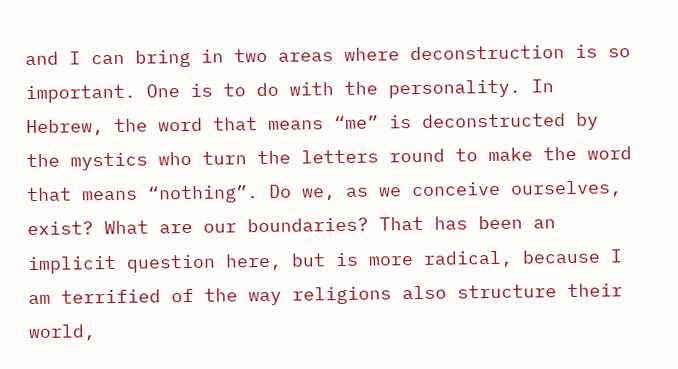and I can bring in two areas where deconstruction is so important. One is to do with the personality. In Hebrew, the word that means “me” is deconstructed by the mystics who turn the letters round to make the word that means “nothing”. Do we, as we conceive ourselves, exist? What are our boundaries? That has been an implicit question here, but is more radical, because I am terrified of the way religions also structure their world,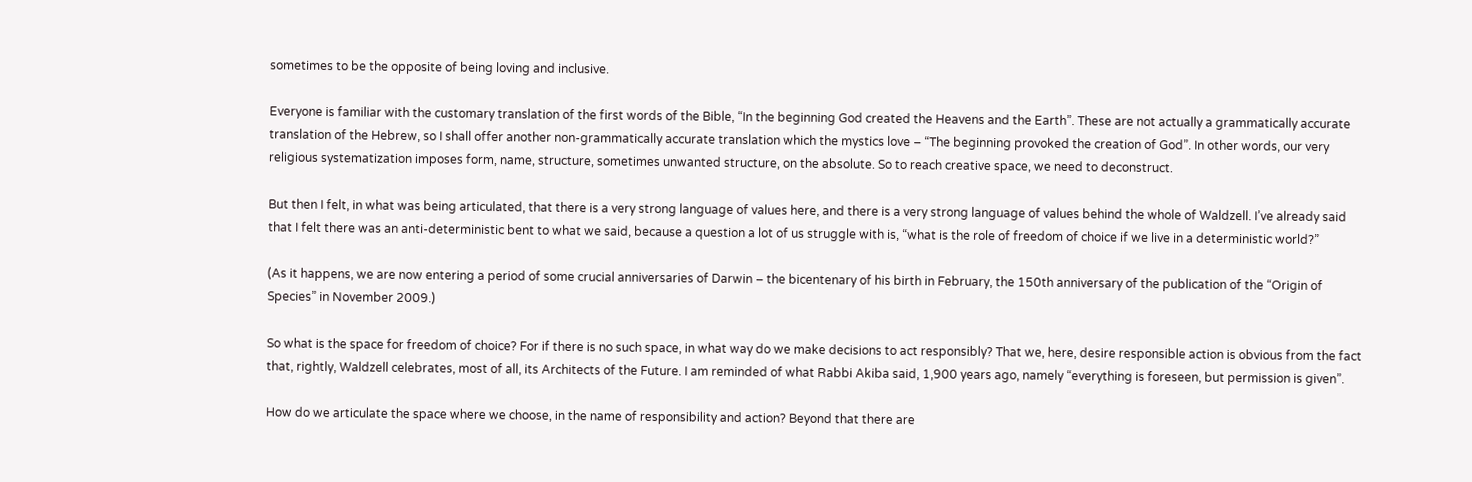sometimes to be the opposite of being loving and inclusive.

Everyone is familiar with the customary translation of the first words of the Bible, “In the beginning God created the Heavens and the Earth”. These are not actually a grammatically accurate translation of the Hebrew, so I shall offer another non-grammatically accurate translation which the mystics love – “The beginning provoked the creation of God”. In other words, our very religious systematization imposes form, name, structure, sometimes unwanted structure, on the absolute. So to reach creative space, we need to deconstruct.

But then I felt, in what was being articulated, that there is a very strong language of values here, and there is a very strong language of values behind the whole of Waldzell. I’ve already said that I felt there was an anti-deterministic bent to what we said, because a question a lot of us struggle with is, “what is the role of freedom of choice if we live in a deterministic world?”

(As it happens, we are now entering a period of some crucial anniversaries of Darwin – the bicentenary of his birth in February, the 150th anniversary of the publication of the “Origin of Species” in November 2009.)

So what is the space for freedom of choice? For if there is no such space, in what way do we make decisions to act responsibly? That we, here, desire responsible action is obvious from the fact that, rightly, Waldzell celebrates, most of all, its Architects of the Future. I am reminded of what Rabbi Akiba said, 1,900 years ago, namely “everything is foreseen, but permission is given”.

How do we articulate the space where we choose, in the name of responsibility and action? Beyond that there are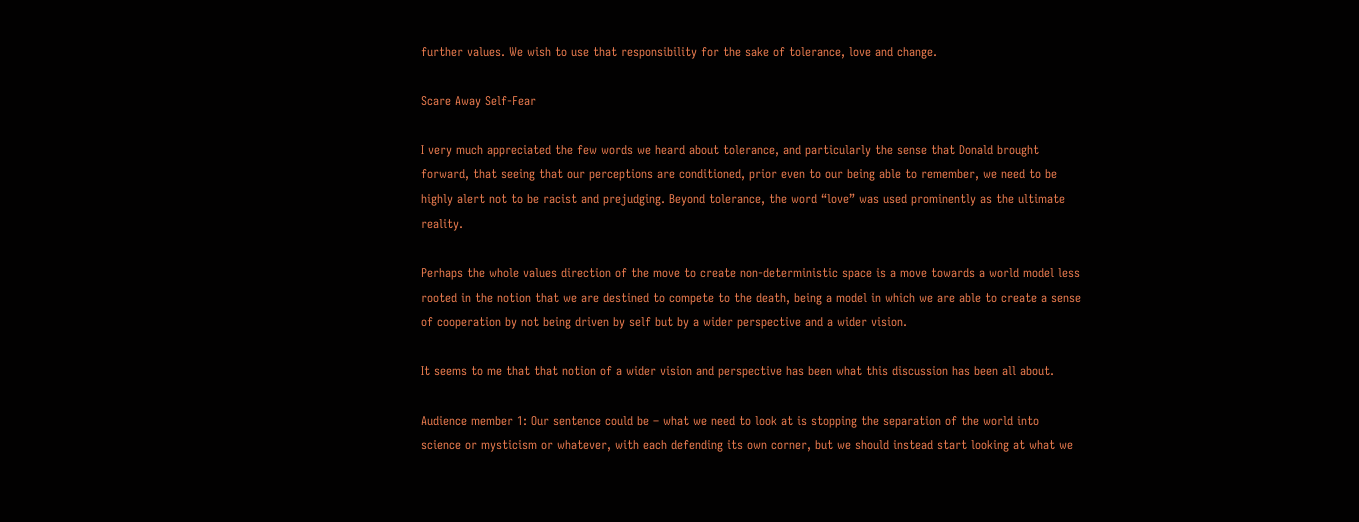further values. We wish to use that responsibility for the sake of tolerance, love and change.

Scare Away Self-Fear

I very much appreciated the few words we heard about tolerance, and particularly the sense that Donald brought forward, that seeing that our perceptions are conditioned, prior even to our being able to remember, we need to be highly alert not to be racist and prejudging. Beyond tolerance, the word “love” was used prominently as the ultimate reality.

Perhaps the whole values direction of the move to create non-deterministic space is a move towards a world model less rooted in the notion that we are destined to compete to the death, being a model in which we are able to create a sense of cooperation by not being driven by self but by a wider perspective and a wider vision.

It seems to me that that notion of a wider vision and perspective has been what this discussion has been all about.

Audience member 1: Our sentence could be – what we need to look at is stopping the separation of the world into science or mysticism or whatever, with each defending its own corner, but we should instead start looking at what we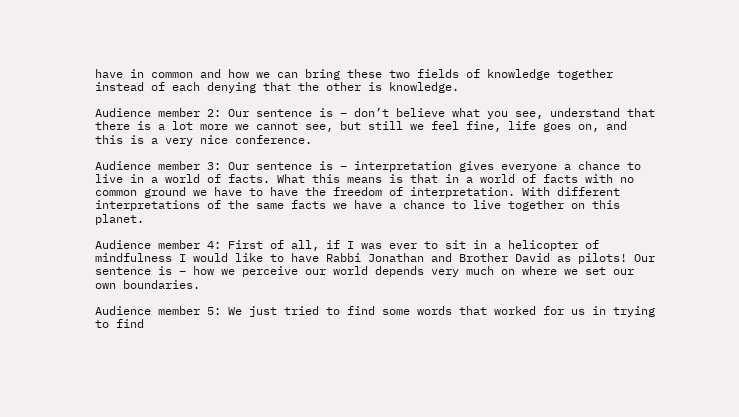have in common and how we can bring these two fields of knowledge together instead of each denying that the other is knowledge.

Audience member 2: Our sentence is – don’t believe what you see, understand that there is a lot more we cannot see, but still we feel fine, life goes on, and this is a very nice conference.

Audience member 3: Our sentence is – interpretation gives everyone a chance to live in a world of facts. What this means is that in a world of facts with no common ground we have to have the freedom of interpretation. With different interpretations of the same facts we have a chance to live together on this planet.

Audience member 4: First of all, if I was ever to sit in a helicopter of mindfulness I would like to have Rabbi Jonathan and Brother David as pilots! Our sentence is – how we perceive our world depends very much on where we set our own boundaries.

Audience member 5: We just tried to find some words that worked for us in trying to find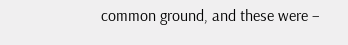common ground, and these were –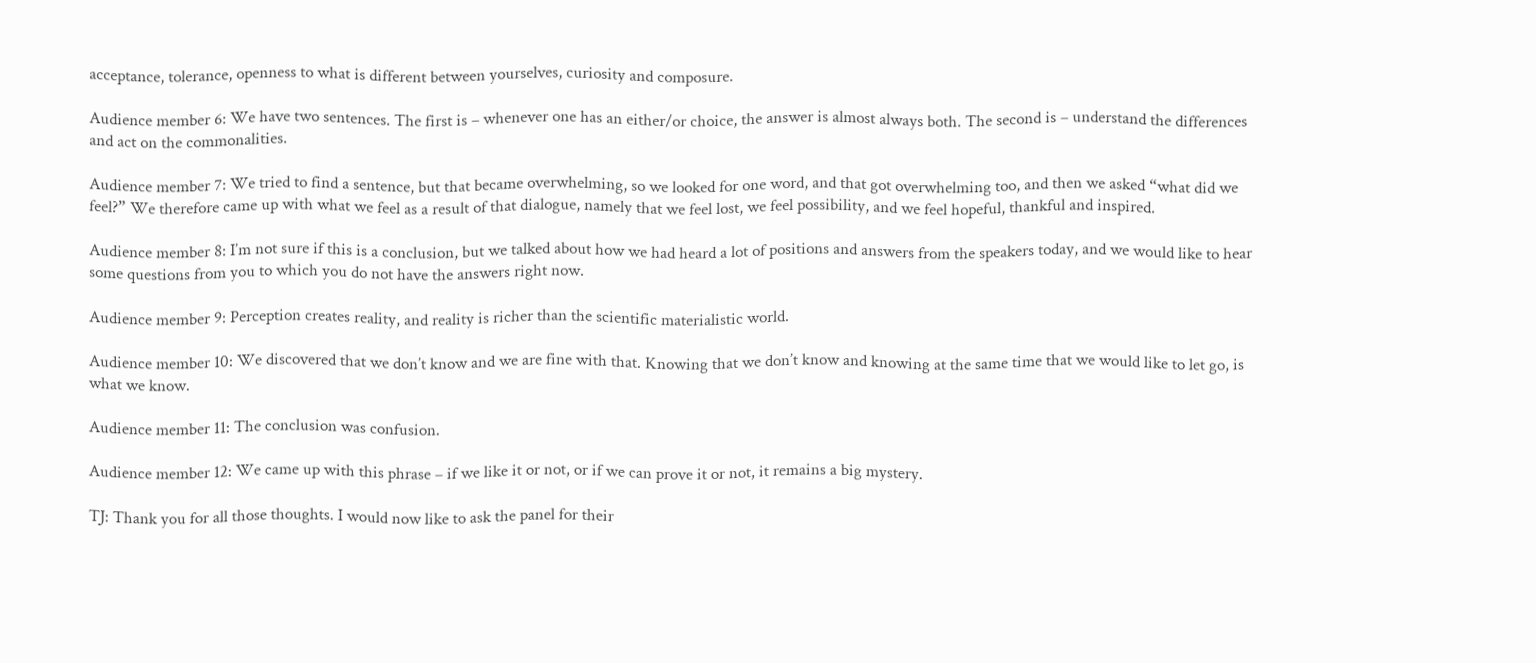acceptance, tolerance, openness to what is different between yourselves, curiosity and composure.

Audience member 6: We have two sentences. The first is – whenever one has an either/or choice, the answer is almost always both. The second is – understand the differences and act on the commonalities.

Audience member 7: We tried to find a sentence, but that became overwhelming, so we looked for one word, and that got overwhelming too, and then we asked “what did we feel?” We therefore came up with what we feel as a result of that dialogue, namely that we feel lost, we feel possibility, and we feel hopeful, thankful and inspired.

Audience member 8: I’m not sure if this is a conclusion, but we talked about how we had heard a lot of positions and answers from the speakers today, and we would like to hear some questions from you to which you do not have the answers right now.

Audience member 9: Perception creates reality, and reality is richer than the scientific materialistic world.

Audience member 10: We discovered that we don’t know and we are fine with that. Knowing that we don’t know and knowing at the same time that we would like to let go, is what we know.

Audience member 11: The conclusion was confusion.

Audience member 12: We came up with this phrase – if we like it or not, or if we can prove it or not, it remains a big mystery.

TJ: Thank you for all those thoughts. I would now like to ask the panel for their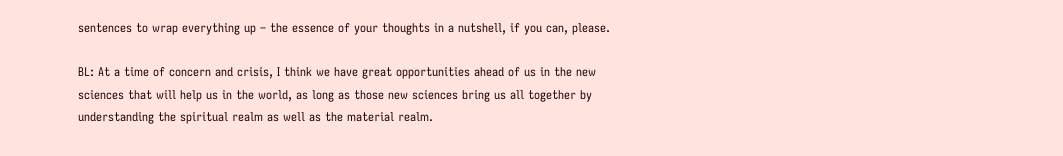sentences to wrap everything up – the essence of your thoughts in a nutshell, if you can, please.

BL: At a time of concern and crisis, I think we have great opportunities ahead of us in the new sciences that will help us in the world, as long as those new sciences bring us all together by understanding the spiritual realm as well as the material realm.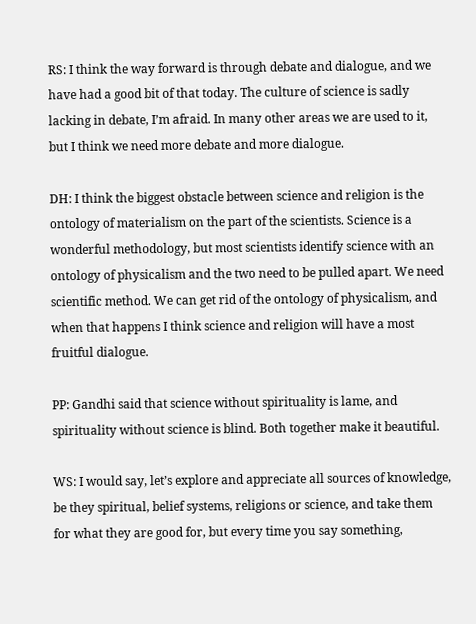RS: I think the way forward is through debate and dialogue, and we have had a good bit of that today. The culture of science is sadly lacking in debate, I’m afraid. In many other areas we are used to it, but I think we need more debate and more dialogue.

DH: I think the biggest obstacle between science and religion is the ontology of materialism on the part of the scientists. Science is a wonderful methodology, but most scientists identify science with an ontology of physicalism and the two need to be pulled apart. We need scientific method. We can get rid of the ontology of physicalism, and when that happens I think science and religion will have a most fruitful dialogue.

PP: Gandhi said that science without spirituality is lame, and spirituality without science is blind. Both together make it beautiful.

WS: I would say, let’s explore and appreciate all sources of knowledge, be they spiritual, belief systems, religions or science, and take them for what they are good for, but every time you say something,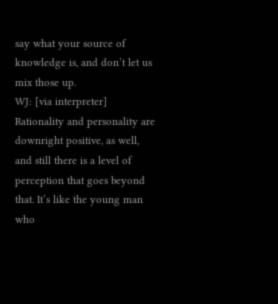say what your source of knowledge is, and don’t let us mix those up.
WJ: [via interpreter] Rationality and personality are downright positive, as well, and still there is a level of perception that goes beyond that. It’s like the young man who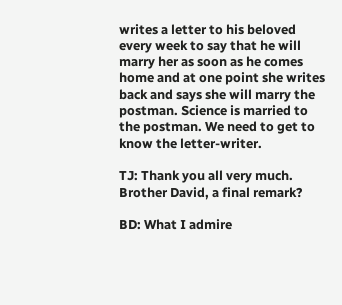writes a letter to his beloved every week to say that he will marry her as soon as he comes home and at one point she writes back and says she will marry the postman. Science is married to the postman. We need to get to know the letter-writer.

TJ: Thank you all very much. Brother David, a final remark?

BD: What I admire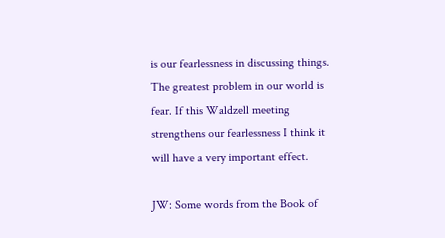is our fearlessness in discussing things. The greatest problem in our world is fear. If this Waldzell meeting strengthens our fearlessness I think it will have a very important effect.

JW: Some words from the Book of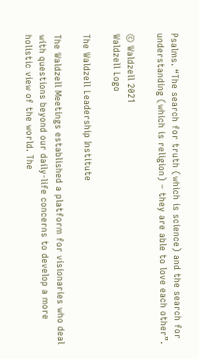Psalms. “The search for truth (which is science) and the search for understanding (which is religion) – they are able to love each other”.

© Waldzell 2021
Waldzell Logo

The Waldzell Leadership Institute

The Waldzell Meetings established a platform for visionaries who deal with questions beyond our daily-life concerns to develop a more holistic view of the world. The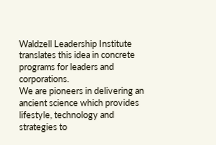Waldzell Leadership Institute translates this idea in concrete programs for leaders and corporations.
We are pioneers in delivering an ancient science which provides lifestyle, technology and strategies to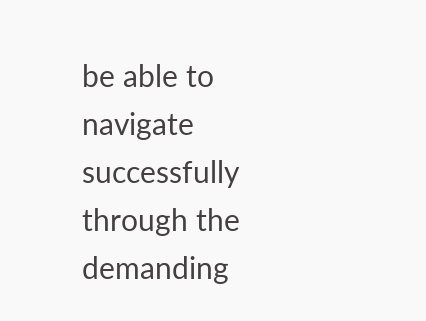be able to navigate successfully through the demanding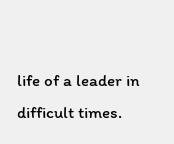life of a leader in difficult times.